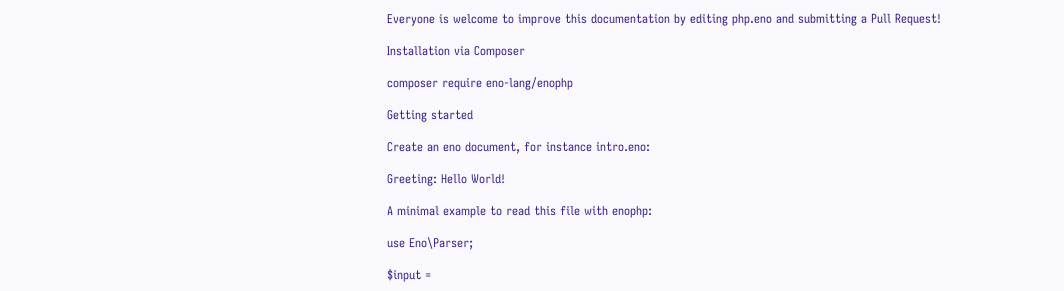Everyone is welcome to improve this documentation by editing php.eno and submitting a Pull Request!

Installation via Composer

composer require eno-lang/enophp

Getting started

Create an eno document, for instance intro.eno:

Greeting: Hello World!

A minimal example to read this file with enophp:

use Eno\Parser;

$input =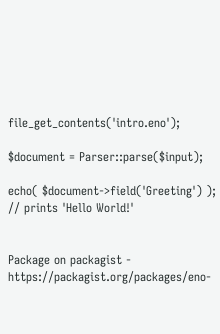file_get_contents('intro.eno');

$document = Parser::parse($input);

echo( $document->field('Greeting') );  // prints 'Hello World!'


Package on packagist - https://packagist.org/packages/eno-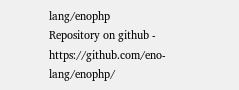lang/enophp
Repository on github - https://github.com/eno-lang/enophp/